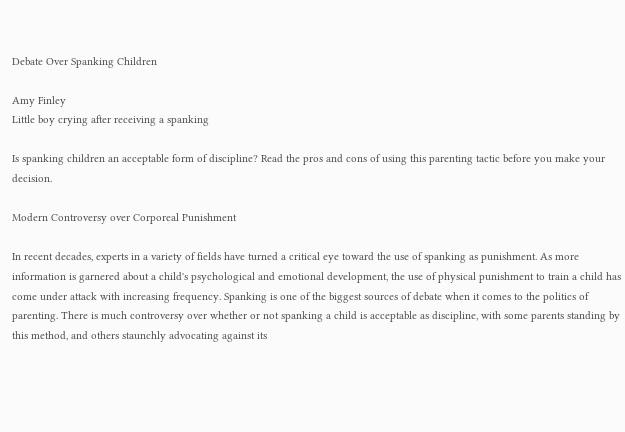Debate Over Spanking Children

Amy Finley
Little boy crying after receiving a spanking

Is spanking children an acceptable form of discipline? Read the pros and cons of using this parenting tactic before you make your decision.

Modern Controversy over Corporeal Punishment

In recent decades, experts in a variety of fields have turned a critical eye toward the use of spanking as punishment. As more information is garnered about a child's psychological and emotional development, the use of physical punishment to train a child has come under attack with increasing frequency. Spanking is one of the biggest sources of debate when it comes to the politics of parenting. There is much controversy over whether or not spanking a child is acceptable as discipline, with some parents standing by this method, and others staunchly advocating against its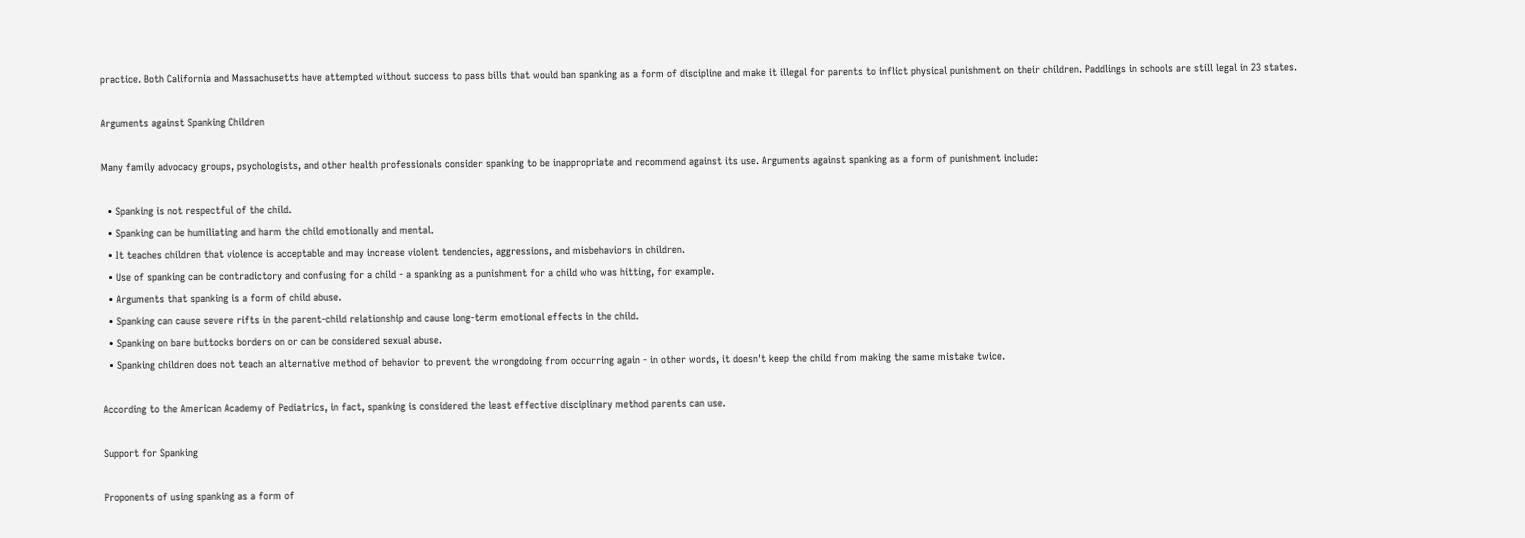practice. Both California and Massachusetts have attempted without success to pass bills that would ban spanking as a form of discipline and make it illegal for parents to inflict physical punishment on their children. Paddlings in schools are still legal in 23 states.

Arguments against Spanking Children

Many family advocacy groups, psychologists, and other health professionals consider spanking to be inappropriate and recommend against its use. Arguments against spanking as a form of punishment include:

  • Spanking is not respectful of the child.
  • Spanking can be humiliating and harm the child emotionally and mental.
  • It teaches children that violence is acceptable and may increase violent tendencies, aggressions, and misbehaviors in children.
  • Use of spanking can be contradictory and confusing for a child - a spanking as a punishment for a child who was hitting, for example.
  • Arguments that spanking is a form of child abuse.
  • Spanking can cause severe rifts in the parent-child relationship and cause long-term emotional effects in the child.
  • Spanking on bare buttocks borders on or can be considered sexual abuse.
  • Spanking children does not teach an alternative method of behavior to prevent the wrongdoing from occurring again - in other words, it doesn't keep the child from making the same mistake twice.

According to the American Academy of Pediatrics, in fact, spanking is considered the least effective disciplinary method parents can use.

Support for Spanking

Proponents of using spanking as a form of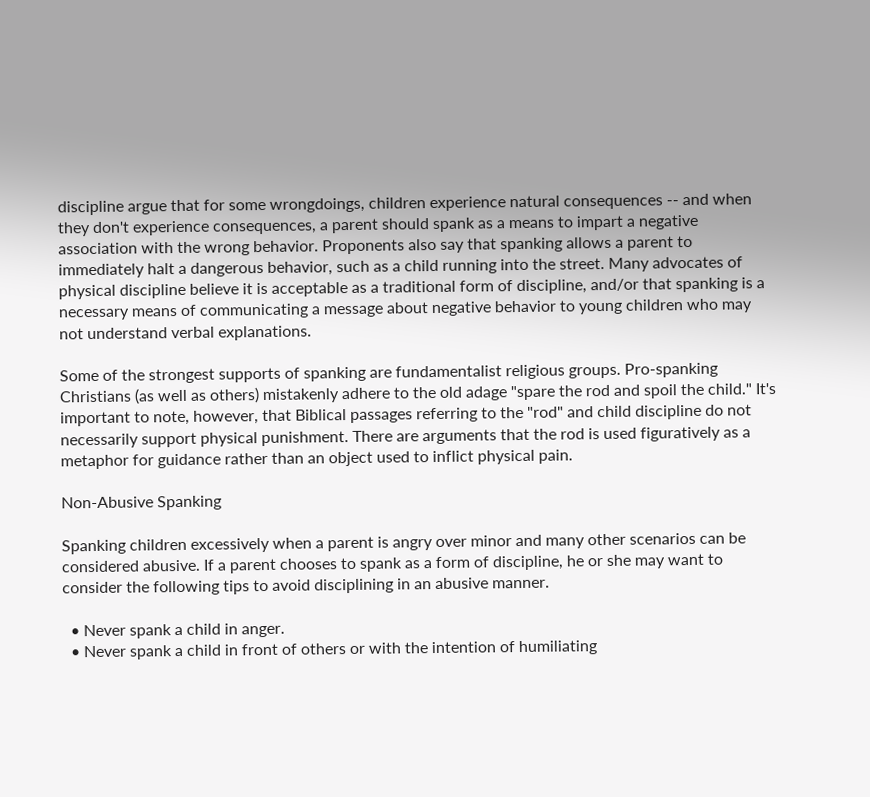discipline argue that for some wrongdoings, children experience natural consequences -- and when they don't experience consequences, a parent should spank as a means to impart a negative association with the wrong behavior. Proponents also say that spanking allows a parent to immediately halt a dangerous behavior, such as a child running into the street. Many advocates of physical discipline believe it is acceptable as a traditional form of discipline, and/or that spanking is a necessary means of communicating a message about negative behavior to young children who may not understand verbal explanations.

Some of the strongest supports of spanking are fundamentalist religious groups. Pro-spanking Christians (as well as others) mistakenly adhere to the old adage "spare the rod and spoil the child." It's important to note, however, that Biblical passages referring to the "rod" and child discipline do not necessarily support physical punishment. There are arguments that the rod is used figuratively as a metaphor for guidance rather than an object used to inflict physical pain.

Non-Abusive Spanking

Spanking children excessively when a parent is angry over minor and many other scenarios can be considered abusive. If a parent chooses to spank as a form of discipline, he or she may want to consider the following tips to avoid disciplining in an abusive manner.

  • Never spank a child in anger.
  • Never spank a child in front of others or with the intention of humiliating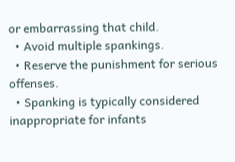or embarrassing that child.
  • Avoid multiple spankings.
  • Reserve the punishment for serious offenses.
  • Spanking is typically considered inappropriate for infants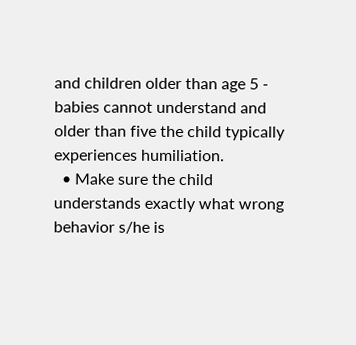and children older than age 5 - babies cannot understand and older than five the child typically experiences humiliation.
  • Make sure the child understands exactly what wrong behavior s/he is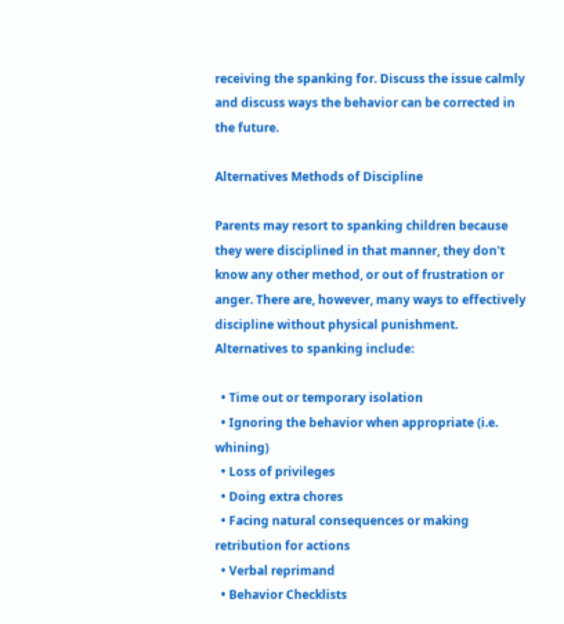receiving the spanking for. Discuss the issue calmly and discuss ways the behavior can be corrected in the future.

Alternatives Methods of Discipline

Parents may resort to spanking children because they were disciplined in that manner, they don't know any other method, or out of frustration or anger. There are, however, many ways to effectively discipline without physical punishment. Alternatives to spanking include:

  • Time out or temporary isolation
  • Ignoring the behavior when appropriate (i.e. whining)
  • Loss of privileges
  • Doing extra chores
  • Facing natural consequences or making retribution for actions
  • Verbal reprimand
  • Behavior Checklists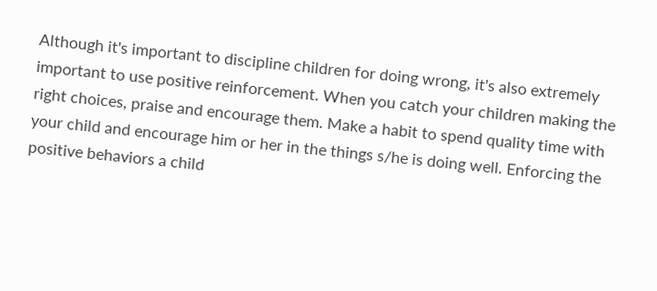Although it's important to discipline children for doing wrong, it's also extremely important to use positive reinforcement. When you catch your children making the right choices, praise and encourage them. Make a habit to spend quality time with your child and encourage him or her in the things s/he is doing well. Enforcing the positive behaviors a child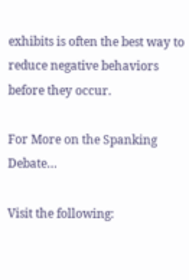exhibits is often the best way to reduce negative behaviors before they occur.

For More on the Spanking Debate…

Visit the following: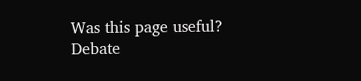Was this page useful?
Debate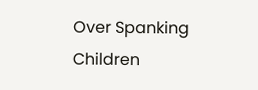Over Spanking Children